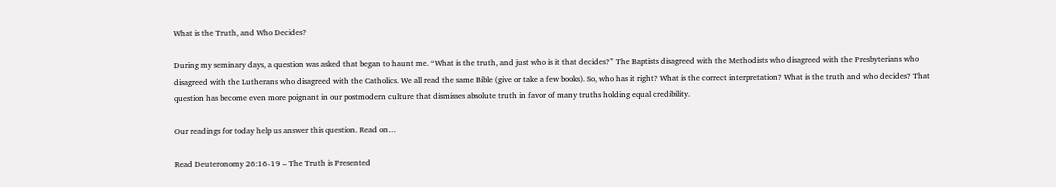What is the Truth, and Who Decides?

During my seminary days, a question was asked that began to haunt me. “What is the truth, and just who is it that decides?” The Baptists disagreed with the Methodists who disagreed with the Presbyterians who disagreed with the Lutherans who disagreed with the Catholics. We all read the same Bible (give or take a few books). So, who has it right? What is the correct interpretation? What is the truth and who decides? That question has become even more poignant in our postmodern culture that dismisses absolute truth in favor of many truths holding equal credibility.

Our readings for today help us answer this question. Read on…

Read Deuteronomy 26:16-19 – The Truth is Presented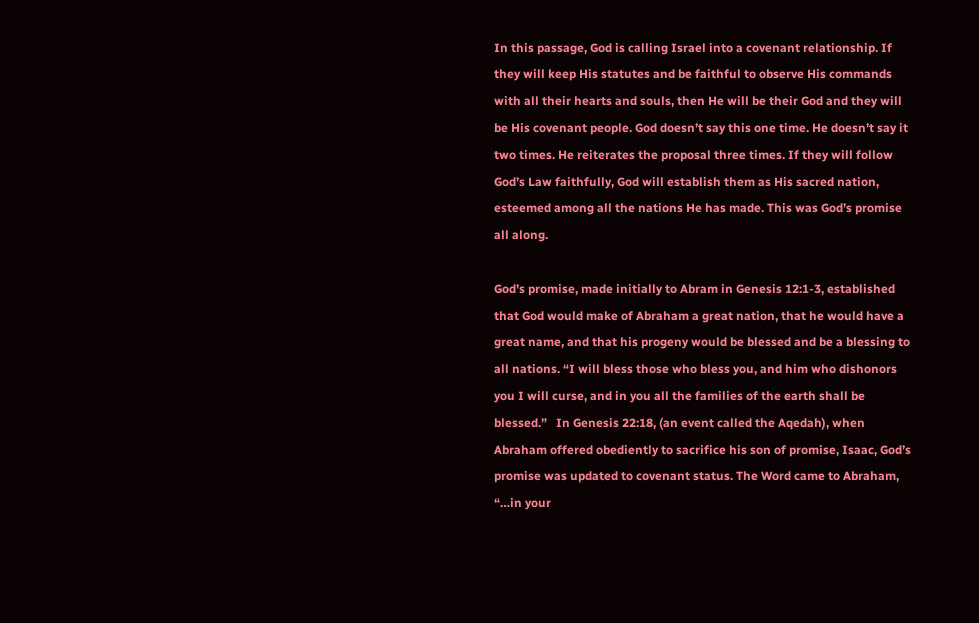In this passage, God is calling Israel into a covenant relationship. If they will keep His statutes and be faithful to observe His commands with all their hearts and souls, then He will be their God and they will be His covenant people. God doesn’t say this one time. He doesn’t say it two times. He reiterates the proposal three times. If they will follow God’s Law faithfully, God will establish them as His sacred nation, esteemed among all the nations He has made. This was God’s promise all along.

God’s promise, made initially to Abram in Genesis 12:1-3, established that God would make of Abraham a great nation, that he would have a great name, and that his progeny would be blessed and be a blessing to all nations. “I will bless those who bless you, and him who dishonors you I will curse, and in you all the families of the earth shall be blessed.”   In Genesis 22:18, (an event called the Aqedah), when Abraham offered obediently to sacrifice his son of promise, Isaac, God’s promise was updated to covenant status. The Word came to Abraham, “…in your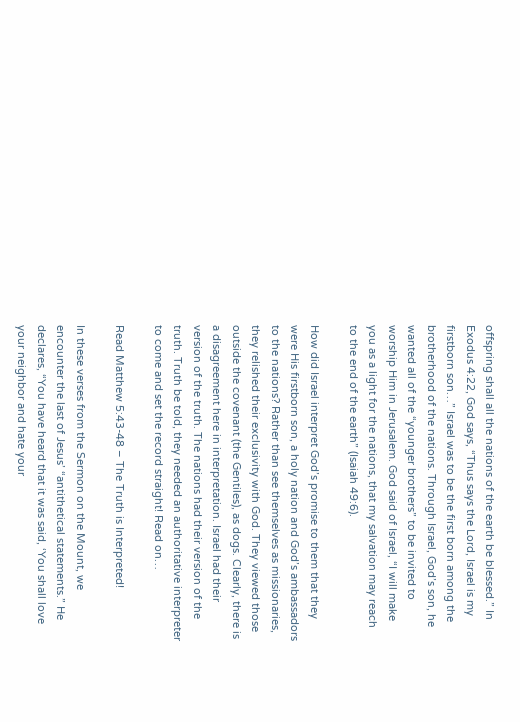offspring shall all the nations of the earth be blessed.” In Exodus 4:22, God says, “Thus says the Lord, Israel is my firstborn son…” Israel was to be the first born among the brotherhood of the nations. Through Israel, God’s son, he wanted all of the “younger brothers” to be invited to worship Him in Jerusalem. God said of Israel, “I will make you as a light for the nations, that my salvation may reach to the end of the earth” (Isaiah 49:6).

How did Israel interpret God’s promise to them that they were His firstborn son, a holy nation and God’s ambassadors to the nations? Rather than see themselves as missionaries, they relished their exclusivity with God. They viewed those outside the covenant (the Gentiles), as dogs. Clearly, there is a disagreement here in interpretation. Israel had their version of the truth. The nations had their version of the truth. Truth be told, they needed an authoritative interpreter to come and set the record straight! Read on…

Read Matthew 5:43-48 – The Truth is Interpreted!

In these verses from the Sermon on the Mount, we encounter the last of Jesus’ “antithetical statements.” He declares, “You have heard that it was said, ‘You shall love your neighbor and hate your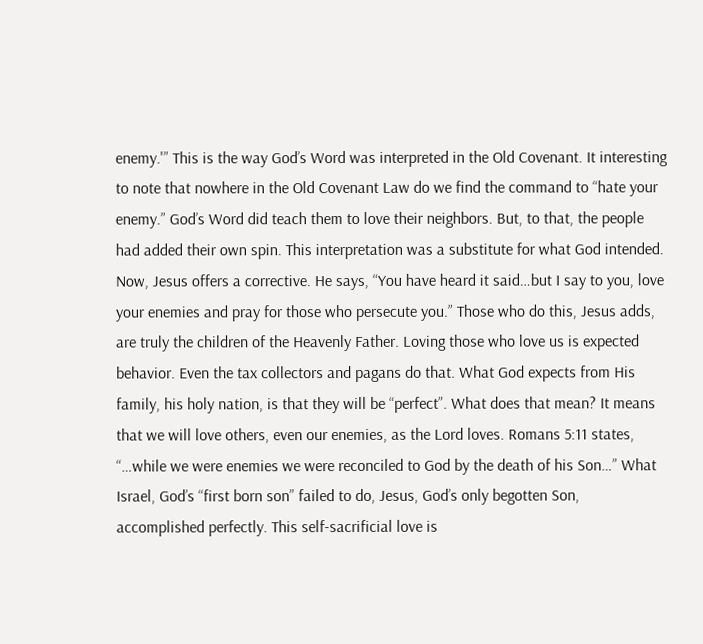enemy.'” This is the way God’s Word was interpreted in the Old Covenant. It interesting to note that nowhere in the Old Covenant Law do we find the command to “hate your enemy.” God’s Word did teach them to love their neighbors. But, to that, the people had added their own spin. This interpretation was a substitute for what God intended. Now, Jesus offers a corrective. He says, “You have heard it said…but I say to you, love your enemies and pray for those who persecute you.” Those who do this, Jesus adds, are truly the children of the Heavenly Father. Loving those who love us is expected behavior. Even the tax collectors and pagans do that. What God expects from His family, his holy nation, is that they will be “perfect”. What does that mean? It means that we will love others, even our enemies, as the Lord loves. Romans 5:11 states, “…while we were enemies we were reconciled to God by the death of his Son…” What Israel, God’s “first born son” failed to do, Jesus, God’s only begotten Son, accomplished perfectly. This self-sacrificial love is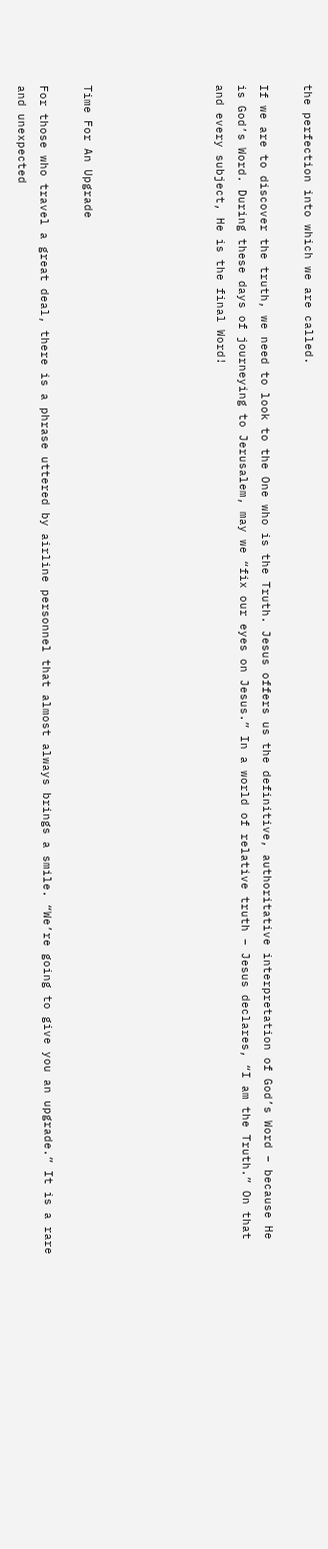the perfection into which we are called.

If we are to discover the truth, we need to look to the One who is the Truth. Jesus offers us the definitive, authoritative interpretation of God’s Word – because He is God’s Word. During these days of journeying to Jerusalem, may we “fix our eyes on Jesus.” In a world of relative truth – Jesus declares, “I am the Truth.” On that and every subject, He is the final Word!





Time For An Upgrade

For those who travel a great deal, there is a phrase uttered by airline personnel that almost always brings a smile. “We’re going to give you an upgrade.” It is a rare and unexpected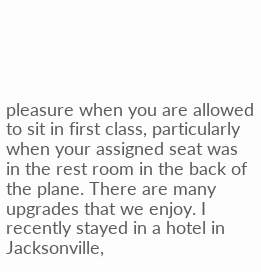pleasure when you are allowed to sit in first class, particularly when your assigned seat was in the rest room in the back of the plane. There are many upgrades that we enjoy. I recently stayed in a hotel in Jacksonville,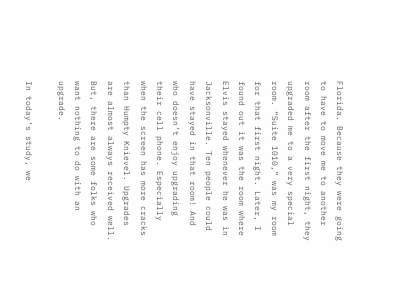Florida. Because they were going to have to move me to another room after the first night, they upgraded me to a very special room. “Suite 1010,” was my room for that first night. Later, I found out it was the room where Elvis stayed whenever he was in Jacksonville. Ten people could have stayed in that room! And who doesn’t enjoy upgrading their cell phone. Especially when the screen has more cracks than Humpty Knievel. Upgrades are almost always received well. But, there are some folks who want nothing to do with an upgrade.

In today’s study, we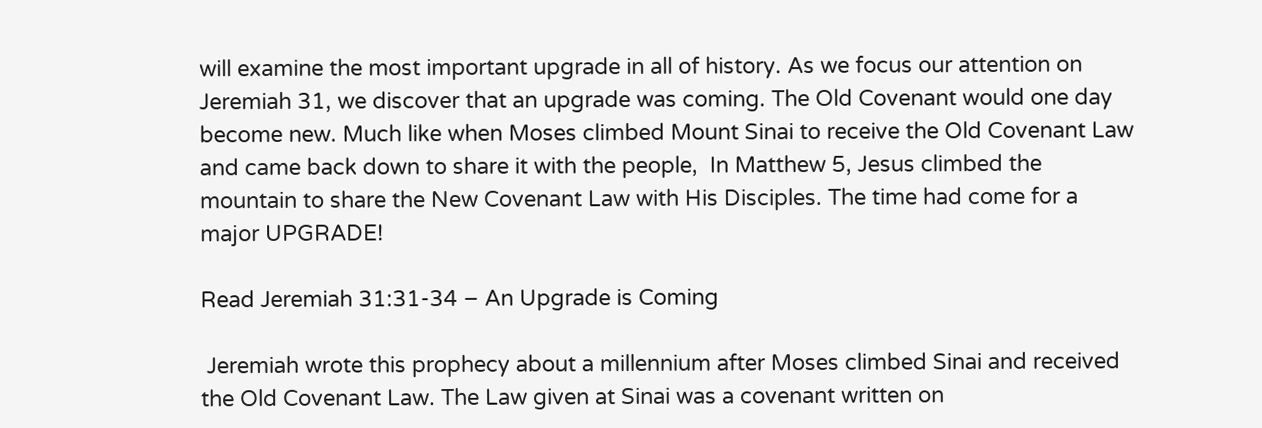will examine the most important upgrade in all of history. As we focus our attention on Jeremiah 31, we discover that an upgrade was coming. The Old Covenant would one day become new. Much like when Moses climbed Mount Sinai to receive the Old Covenant Law and came back down to share it with the people,  In Matthew 5, Jesus climbed the mountain to share the New Covenant Law with His Disciples. The time had come for a major UPGRADE!

Read Jeremiah 31:31-34 – An Upgrade is Coming

 Jeremiah wrote this prophecy about a millennium after Moses climbed Sinai and received the Old Covenant Law. The Law given at Sinai was a covenant written on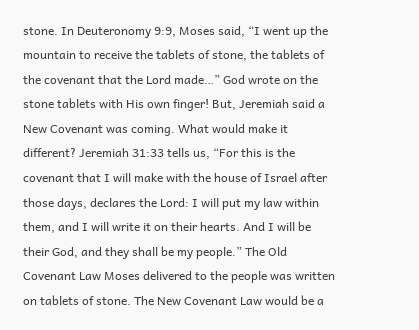stone. In Deuteronomy 9:9, Moses said, “I went up the mountain to receive the tablets of stone, the tablets of the covenant that the Lord made…” God wrote on the stone tablets with His own finger! But, Jeremiah said a New Covenant was coming. What would make it different? Jeremiah 31:33 tells us, “For this is the covenant that I will make with the house of Israel after those days, declares the Lord: I will put my law within them, and I will write it on their hearts. And I will be their God, and they shall be my people.” The Old Covenant Law Moses delivered to the people was written on tablets of stone. The New Covenant Law would be a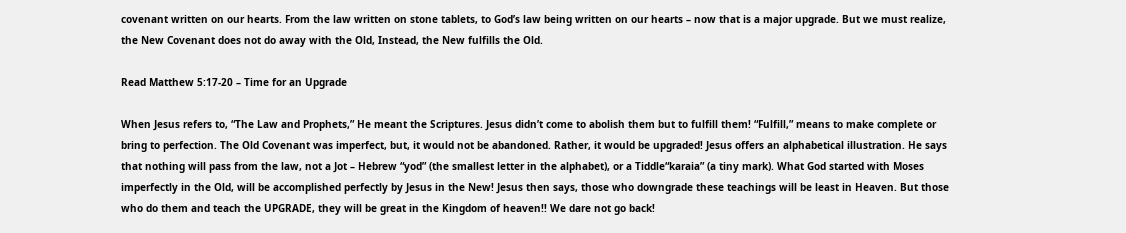covenant written on our hearts. From the law written on stone tablets, to God’s law being written on our hearts – now that is a major upgrade. But we must realize, the New Covenant does not do away with the Old, Instead, the New fulfills the Old.

Read Matthew 5:17-20 – Time for an Upgrade

When Jesus refers to, “The Law and Prophets,” He meant the Scriptures. Jesus didn’t come to abolish them but to fulfill them! “Fulfill,” means to make complete or bring to perfection. The Old Covenant was imperfect, but, it would not be abandoned. Rather, it would be upgraded! Jesus offers an alphabetical illustration. He says that nothing will pass from the law, not a Jot – Hebrew “yod” (the smallest letter in the alphabet), or a Tiddle“karaia” (a tiny mark). What God started with Moses imperfectly in the Old, will be accomplished perfectly by Jesus in the New! Jesus then says, those who downgrade these teachings will be least in Heaven. But those who do them and teach the UPGRADE, they will be great in the Kingdom of heaven!! We dare not go back!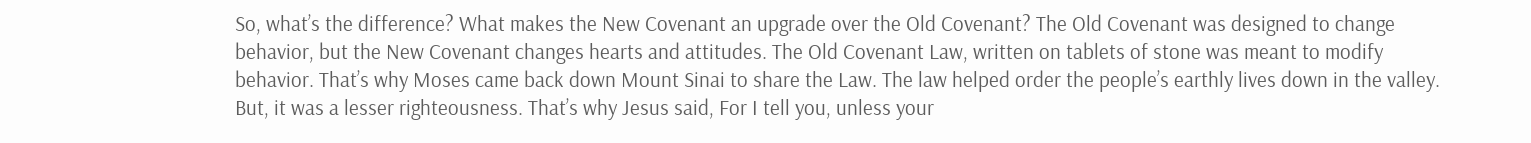So, what’s the difference? What makes the New Covenant an upgrade over the Old Covenant? The Old Covenant was designed to change behavior, but the New Covenant changes hearts and attitudes. The Old Covenant Law, written on tablets of stone was meant to modify behavior. That’s why Moses came back down Mount Sinai to share the Law. The law helped order the people’s earthly lives down in the valley. But, it was a lesser righteousness. That’s why Jesus said, For I tell you, unless your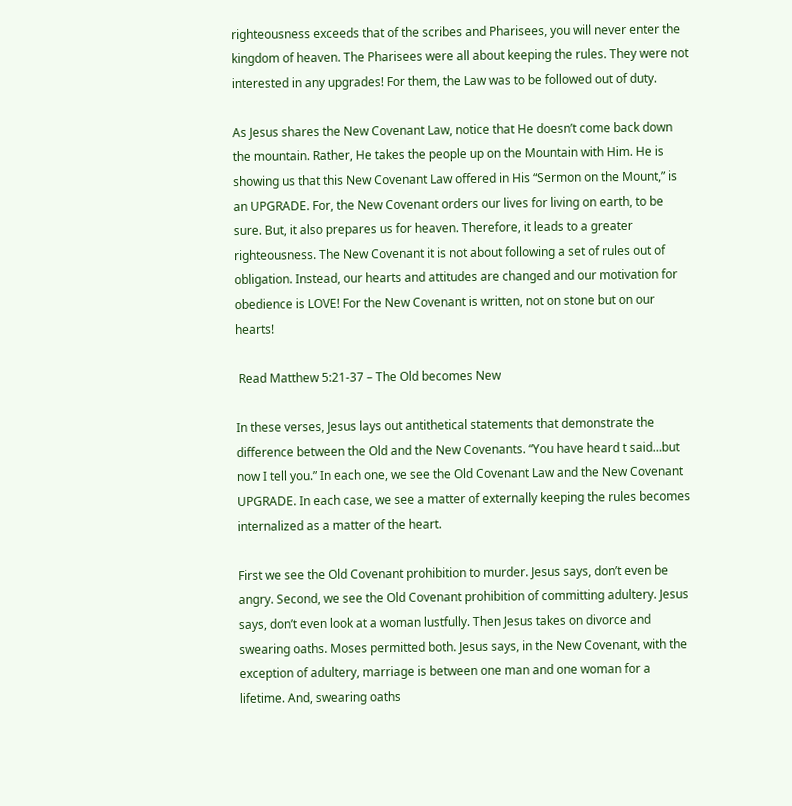righteousness exceeds that of the scribes and Pharisees, you will never enter the kingdom of heaven. The Pharisees were all about keeping the rules. They were not interested in any upgrades! For them, the Law was to be followed out of duty.

As Jesus shares the New Covenant Law, notice that He doesn’t come back down the mountain. Rather, He takes the people up on the Mountain with Him. He is showing us that this New Covenant Law offered in His “Sermon on the Mount,” is an UPGRADE. For, the New Covenant orders our lives for living on earth, to be sure. But, it also prepares us for heaven. Therefore, it leads to a greater righteousness. The New Covenant it is not about following a set of rules out of obligation. Instead, our hearts and attitudes are changed and our motivation for obedience is LOVE! For the New Covenant is written, not on stone but on our hearts!

 Read Matthew 5:21-37 – The Old becomes New

In these verses, Jesus lays out antithetical statements that demonstrate the difference between the Old and the New Covenants. “You have heard t said…but now I tell you.” In each one, we see the Old Covenant Law and the New Covenant UPGRADE. In each case, we see a matter of externally keeping the rules becomes internalized as a matter of the heart.

First we see the Old Covenant prohibition to murder. Jesus says, don’t even be angry. Second, we see the Old Covenant prohibition of committing adultery. Jesus says, don’t even look at a woman lustfully. Then Jesus takes on divorce and swearing oaths. Moses permitted both. Jesus says, in the New Covenant, with the exception of adultery, marriage is between one man and one woman for a lifetime. And, swearing oaths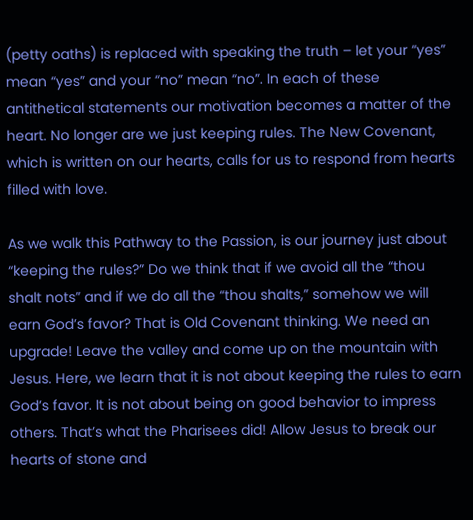(petty oaths) is replaced with speaking the truth – let your “yes” mean “yes” and your “no” mean “no”. In each of these antithetical statements our motivation becomes a matter of the heart. No longer are we just keeping rules. The New Covenant, which is written on our hearts, calls for us to respond from hearts filled with love.

As we walk this Pathway to the Passion, is our journey just about “keeping the rules?” Do we think that if we avoid all the “thou shalt nots” and if we do all the “thou shalts,” somehow we will earn God’s favor? That is Old Covenant thinking. We need an upgrade! Leave the valley and come up on the mountain with Jesus. Here, we learn that it is not about keeping the rules to earn God’s favor. It is not about being on good behavior to impress others. That’s what the Pharisees did! Allow Jesus to break our hearts of stone and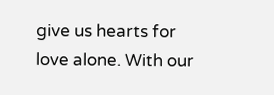give us hearts for love alone. With our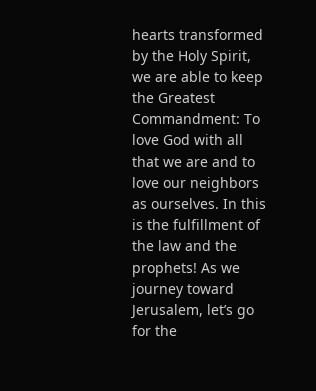hearts transformed by the Holy Spirit, we are able to keep the Greatest Commandment: To love God with all that we are and to love our neighbors as ourselves. In this is the fulfillment of the law and the prophets! As we journey toward Jerusalem, let’s go for the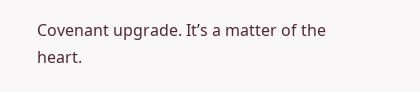Covenant upgrade. It’s a matter of the heart.